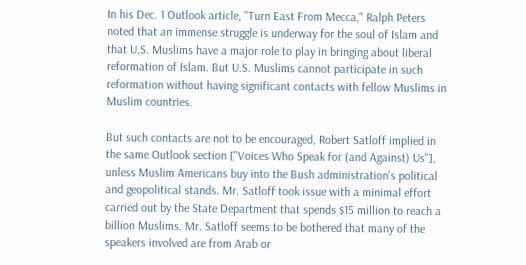In his Dec. 1 Outlook article, "Turn East From Mecca," Ralph Peters noted that an immense struggle is underway for the soul of Islam and that U.S. Muslims have a major role to play in bringing about liberal reformation of Islam. But U.S. Muslims cannot participate in such reformation without having significant contacts with fellow Muslims in Muslim countries.

But such contacts are not to be encouraged, Robert Satloff implied in the same Outlook section ["Voices Who Speak for (and Against) Us"], unless Muslim Americans buy into the Bush administration's political and geopolitical stands. Mr. Satloff took issue with a minimal effort carried out by the State Department that spends $15 million to reach a billion Muslims. Mr. Satloff seems to be bothered that many of the speakers involved are from Arab or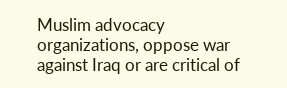Muslim advocacy organizations, oppose war against Iraq or are critical of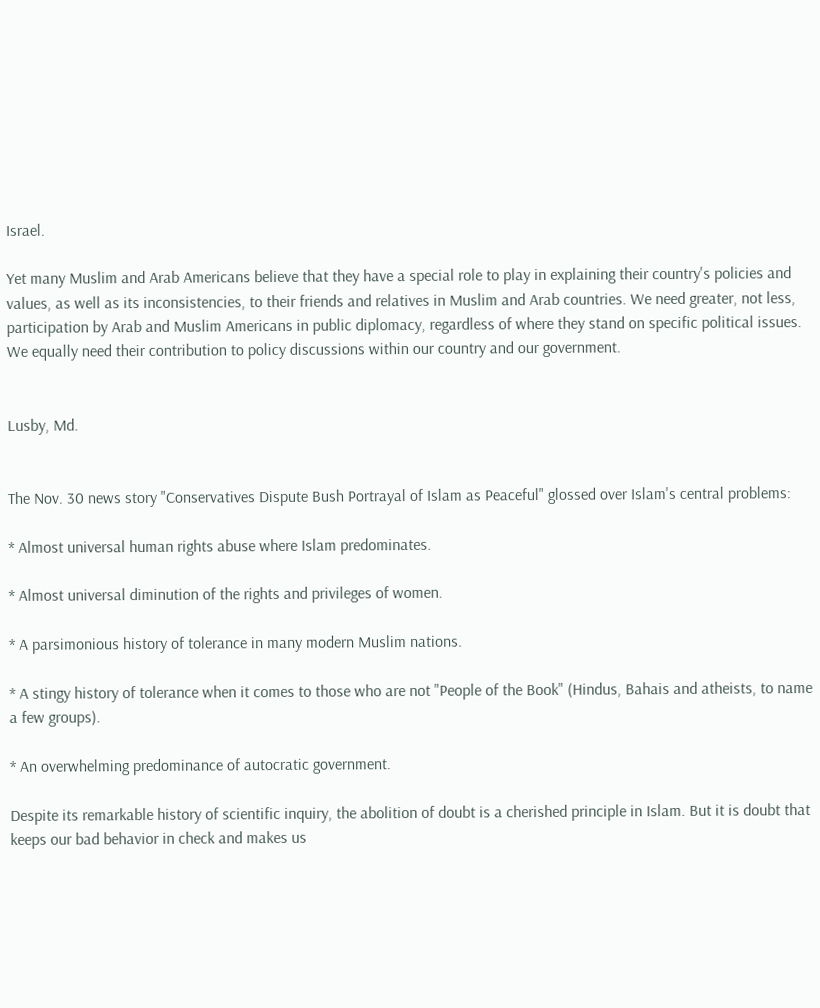Israel.

Yet many Muslim and Arab Americans believe that they have a special role to play in explaining their country's policies and values, as well as its inconsistencies, to their friends and relatives in Muslim and Arab countries. We need greater, not less, participation by Arab and Muslim Americans in public diplomacy, regardless of where they stand on specific political issues. We equally need their contribution to policy discussions within our country and our government.


Lusby, Md.


The Nov. 30 news story "Conservatives Dispute Bush Portrayal of Islam as Peaceful" glossed over Islam's central problems:

* Almost universal human rights abuse where Islam predominates.

* Almost universal diminution of the rights and privileges of women.

* A parsimonious history of tolerance in many modern Muslim nations.

* A stingy history of tolerance when it comes to those who are not "People of the Book" (Hindus, Bahais and atheists, to name a few groups).

* An overwhelming predominance of autocratic government.

Despite its remarkable history of scientific inquiry, the abolition of doubt is a cherished principle in Islam. But it is doubt that keeps our bad behavior in check and makes us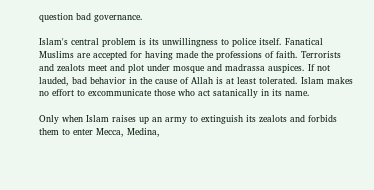question bad governance.

Islam's central problem is its unwillingness to police itself. Fanatical Muslims are accepted for having made the professions of faith. Terrorists and zealots meet and plot under mosque and madrassa auspices. If not lauded, bad behavior in the cause of Allah is at least tolerated. Islam makes no effort to excommunicate those who act satanically in its name.

Only when Islam raises up an army to extinguish its zealots and forbids them to enter Mecca, Medina,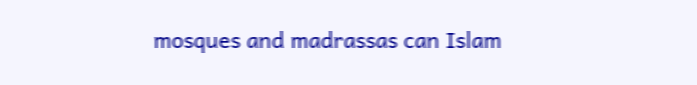mosques and madrassas can Islam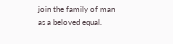join the family of man as a beloved equal.